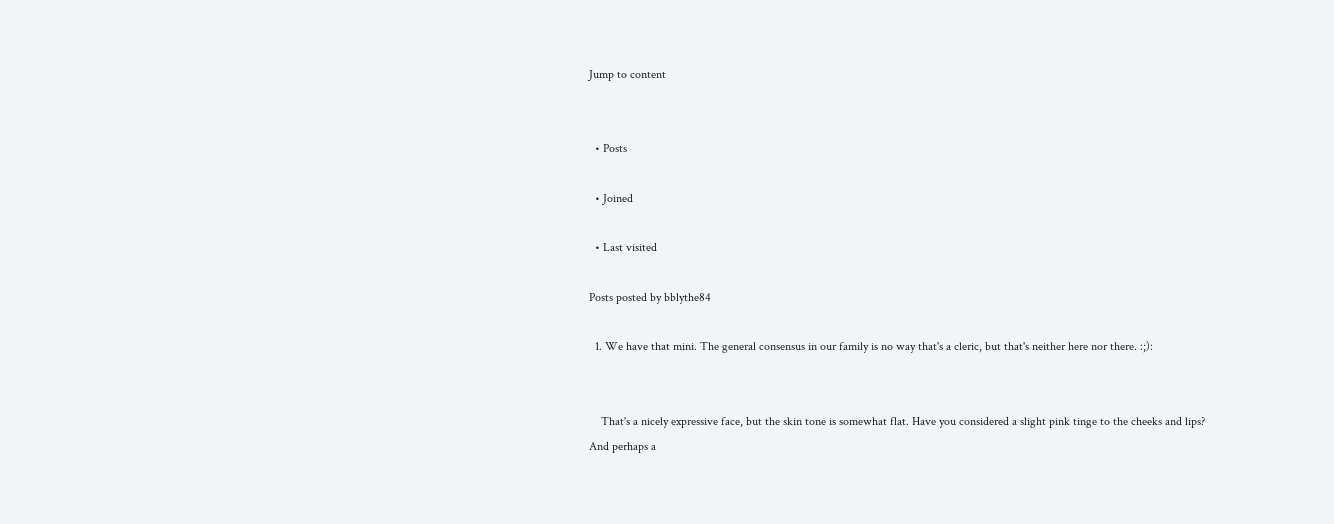Jump to content


  • Posts

  • Joined

  • Last visited

Posts posted by bblythe84

  1. We have that mini. The general consensus in our family is no way that's a cleric, but that's neither here nor there. :;):


    That's a nicely expressive face, but the skin tone is somewhat flat. Have you considered a slight pink tinge to the cheeks and lips? And perhaps a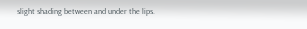slight shading between and under the lips.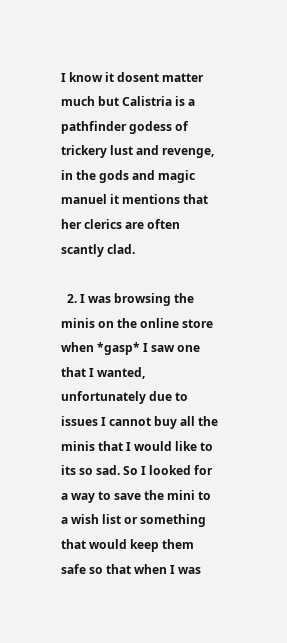I know it dosent matter much but Calistria is a pathfinder godess of trickery lust and revenge, in the gods and magic manuel it mentions that her clerics are often scantly clad.

  2. I was browsing the minis on the online store when *gasp* I saw one that I wanted, unfortunately due to issues I cannot buy all the minis that I would like to its so sad. So I looked for a way to save the mini to a wish list or something that would keep them safe so that when I was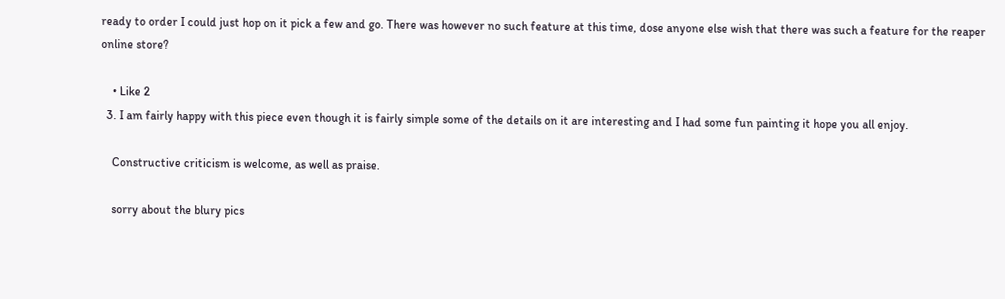ready to order I could just hop on it pick a few and go. There was however no such feature at this time, dose anyone else wish that there was such a feature for the reaper online store?

    • Like 2
  3. I am fairly happy with this piece even though it is fairly simple some of the details on it are interesting and I had some fun painting it hope you all enjoy.

    Constructive criticism is welcome, as well as praise.

    sorry about the blury pics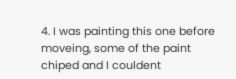4. I was painting this one before moveing, some of the paint chiped and I couldent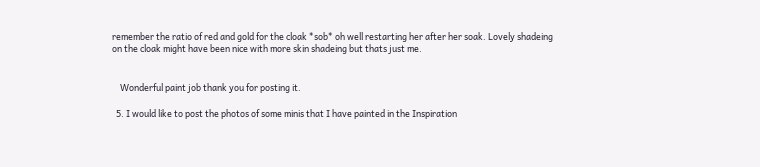remember the ratio of red and gold for the cloak *sob* oh well restarting her after her soak. Lovely shadeing on the cloak might have been nice with more skin shadeing but thats just me.


    Wonderful paint job thank you for posting it.

  5. I would like to post the photos of some minis that I have painted in the Inspiration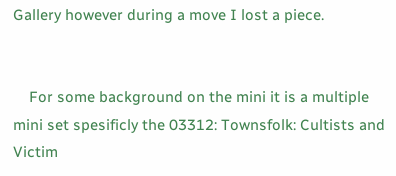Gallery however during a move I lost a piece.


    For some background on the mini it is a multiple mini set spesificly the 03312: Townsfolk: Cultists and Victim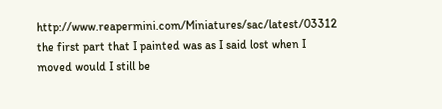http://www.reapermini.com/Miniatures/sac/latest/03312 the first part that I painted was as I said lost when I moved would I still be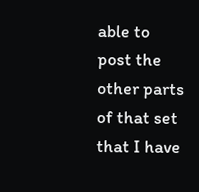able to post the other parts of that set that I have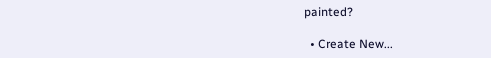painted?

  • Create New...